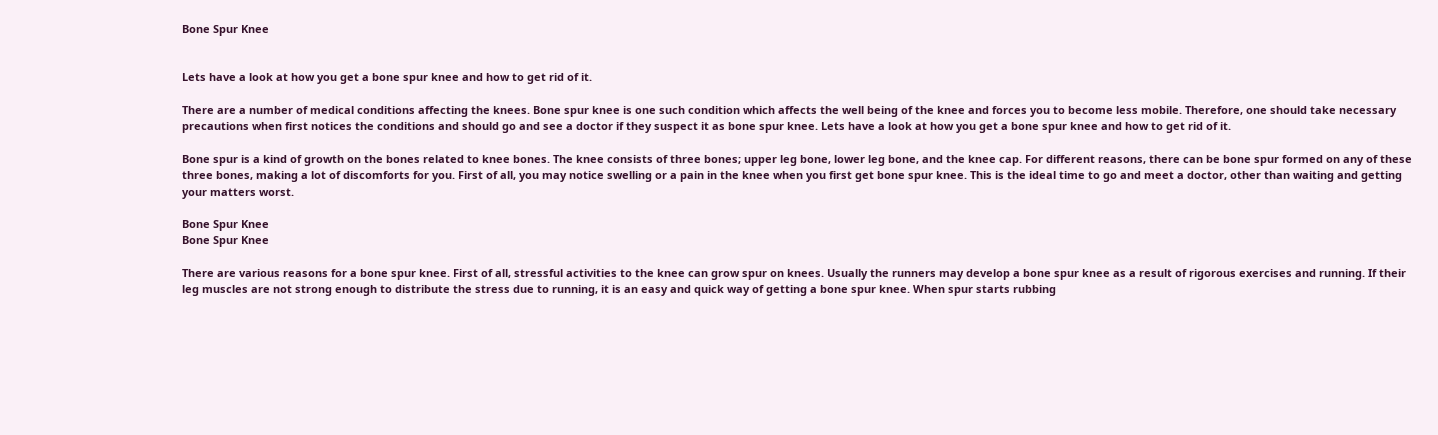Bone Spur Knee


Lets have a look at how you get a bone spur knee and how to get rid of it.

There are a number of medical conditions affecting the knees. Bone spur knee is one such condition which affects the well being of the knee and forces you to become less mobile. Therefore, one should take necessary precautions when first notices the conditions and should go and see a doctor if they suspect it as bone spur knee. Lets have a look at how you get a bone spur knee and how to get rid of it.

Bone spur is a kind of growth on the bones related to knee bones. The knee consists of three bones; upper leg bone, lower leg bone, and the knee cap. For different reasons, there can be bone spur formed on any of these three bones, making a lot of discomforts for you. First of all, you may notice swelling or a pain in the knee when you first get bone spur knee. This is the ideal time to go and meet a doctor, other than waiting and getting your matters worst.

Bone Spur Knee
Bone Spur Knee

There are various reasons for a bone spur knee. First of all, stressful activities to the knee can grow spur on knees. Usually the runners may develop a bone spur knee as a result of rigorous exercises and running. If their leg muscles are not strong enough to distribute the stress due to running, it is an easy and quick way of getting a bone spur knee. When spur starts rubbing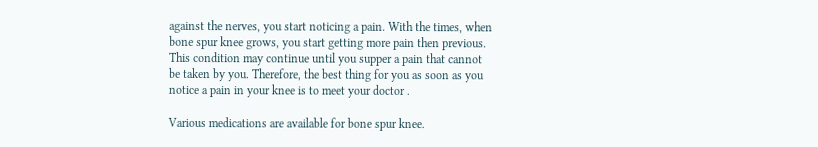against the nerves, you start noticing a pain. With the times, when bone spur knee grows, you start getting more pain then previous. This condition may continue until you supper a pain that cannot be taken by you. Therefore, the best thing for you as soon as you notice a pain in your knee is to meet your doctor .

Various medications are available for bone spur knee.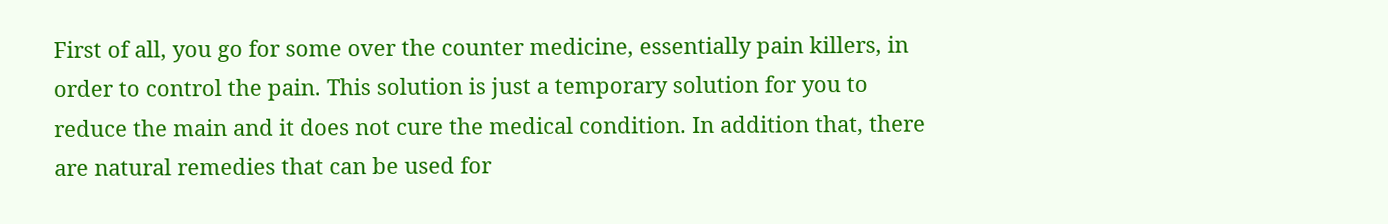First of all, you go for some over the counter medicine, essentially pain killers, in order to control the pain. This solution is just a temporary solution for you to reduce the main and it does not cure the medical condition. In addition that, there are natural remedies that can be used for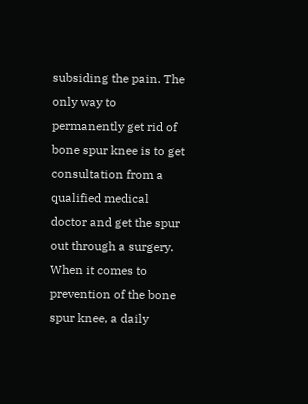subsiding the pain. The only way to permanently get rid of bone spur knee is to get consultation from a qualified medical doctor and get the spur out through a surgery. When it comes to prevention of the bone spur knee, a daily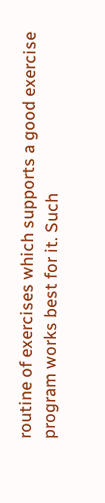routine of exercises which supports a good exercise program works best for it. Such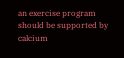an exercise program should be supported by calcium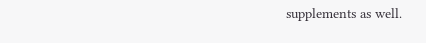supplements as well.